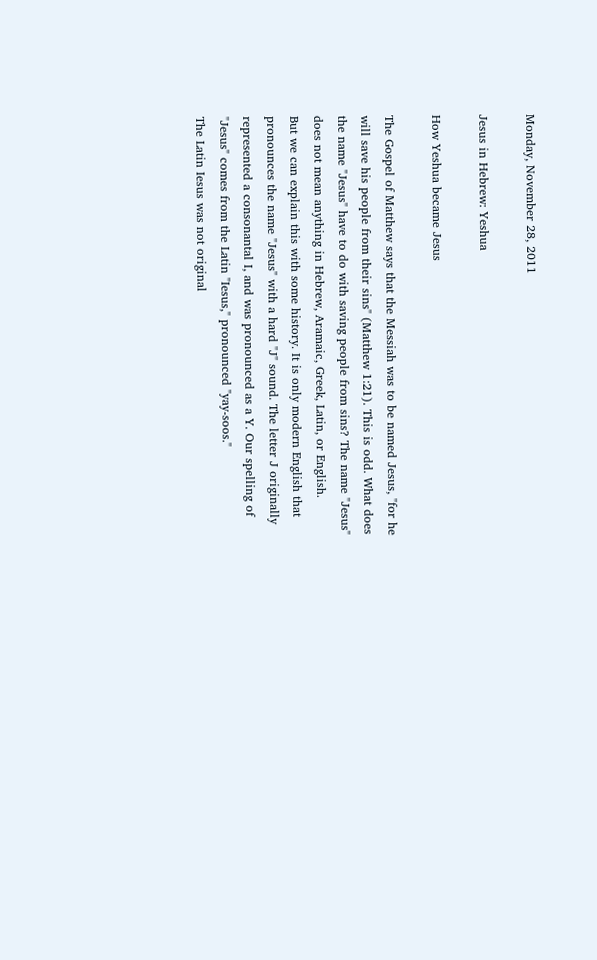Monday, November 28, 2011

Jesus in Hebrew: Yeshua

How Yeshua became Jesus

The Gospel of Matthew says that the Messiah was to be named Jesus, "for he will save his people from their sins" (Matthew 1:21). This is odd. What does the name "Jesus" have to do with saving people from sins? The name "Jesus" does not mean anything in Hebrew, Aramaic, Greek, Latin, or English.
But we can explain this with some history. It is only modern English that pronounces the name "Jesus" with a hard "J" sound. The letter J originally represented a consonantal I, and was pronounced as a Y. Our spelling of "Jesus" comes from the Latin "Iesus," pronounced "yay-soos."
The Latin Iesus was not original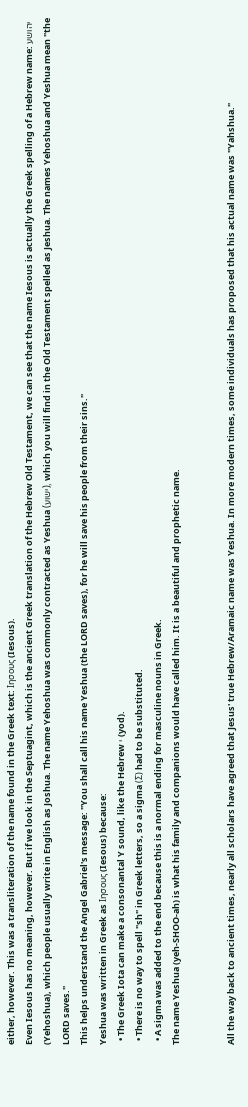either, however. This was a transliteration of the name found in the Greek text: Ιησους (Iesous).
Even Iesous has no meaning, however. But if we look in the Septuagint, which is the ancient Greek translation of the Hebrew Old Testament, we can see that the name Iesous is actually the Greek spelling of a Hebrew name: יהושע (Yehoshua), which people usually write in English as Joshua. The name Yehoshua was commonly contracted as Yeshua (ישוע), which you will find in the Old Testament spelled as Jeshua. The names Yehoshua and Yeshua mean "the LORD saves."
This helps understand the Angel Gabriel's message: "You shall call his name Yeshua (the LORD saves), for he will save his people from their sins."
Yeshua was written in Greek as Ιησους (Iesous) because:
  • The Greek Iota can make a consonantal Y sound, like the Hebrew י (yod).
  • There is no way to spell "sh" in Greek letters, so a sigma (Σ) had to be substituted.
  • A sigma was added to the end because this is a normal ending for masculine nouns in Greek.
The name Yeshua (yeh-SHOO-ah) is what his family and companions would have called him. It is a beautiful and prophetic name.


All the way back to ancient times, nearly all scholars have agreed that Jesus' true Hebrew/Aramaic name was Yeshua. In more modern times, some individuals has proposed that his actual name was "Yahshua."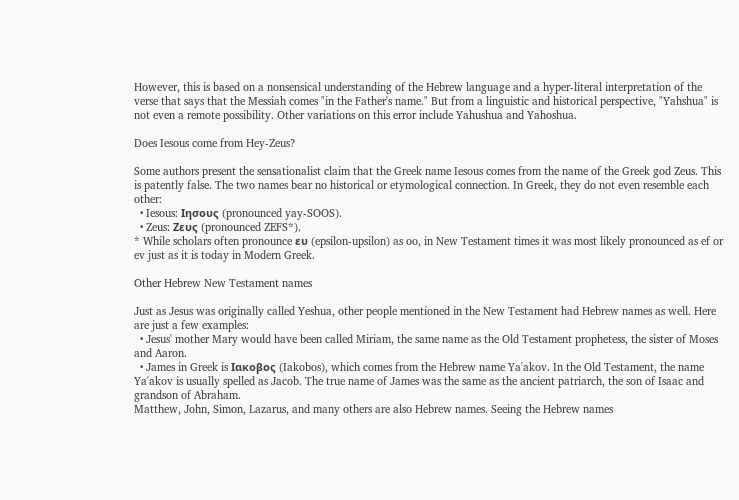However, this is based on a nonsensical understanding of the Hebrew language and a hyper-literal interpretation of the verse that says that the Messiah comes "in the Father's name." But from a linguistic and historical perspective, "Yahshua" is not even a remote possibility. Other variations on this error include Yahushua and Yahoshua.

Does Iesous come from Hey-Zeus?

Some authors present the sensationalist claim that the Greek name Iesous comes from the name of the Greek god Zeus. This is patently false. The two names bear no historical or etymological connection. In Greek, they do not even resemble each other:
  • Iesous: Ιησους (pronounced yay-SOOS).
  • Zeus: Ζευς (pronounced ZEFS*).
* While scholars often pronounce ευ (epsilon-upsilon) as oo, in New Testament times it was most likely pronounced as ef or ev just as it is today in Modern Greek.

Other Hebrew New Testament names

Just as Jesus was originally called Yeshua, other people mentioned in the New Testament had Hebrew names as well. Here are just a few examples:
  • Jesus' mother Mary would have been called Miriam, the same name as the Old Testament prophetess, the sister of Moses and Aaron.
  • James in Greek is Ιακοβος (Iakobos), which comes from the Hebrew name Ya'akov. In the Old Testament, the name Ya'akov is usually spelled as Jacob. The true name of James was the same as the ancient patriarch, the son of Isaac and grandson of Abraham.
Matthew, John, Simon, Lazarus, and many others are also Hebrew names. Seeing the Hebrew names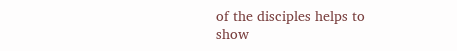of the disciples helps to show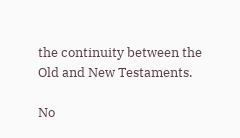the continuity between the Old and New Testaments.

No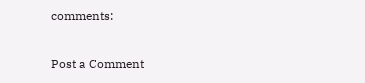comments:

Post a Comment